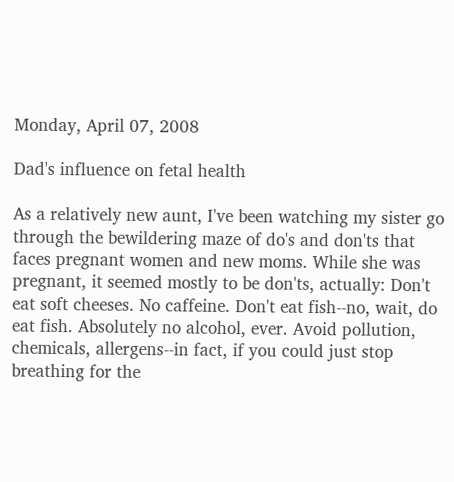Monday, April 07, 2008

Dad's influence on fetal health

As a relatively new aunt, I've been watching my sister go through the bewildering maze of do's and don'ts that faces pregnant women and new moms. While she was pregnant, it seemed mostly to be don'ts, actually: Don't eat soft cheeses. No caffeine. Don't eat fish--no, wait, do eat fish. Absolutely no alcohol, ever. Avoid pollution, chemicals, allergens--in fact, if you could just stop breathing for the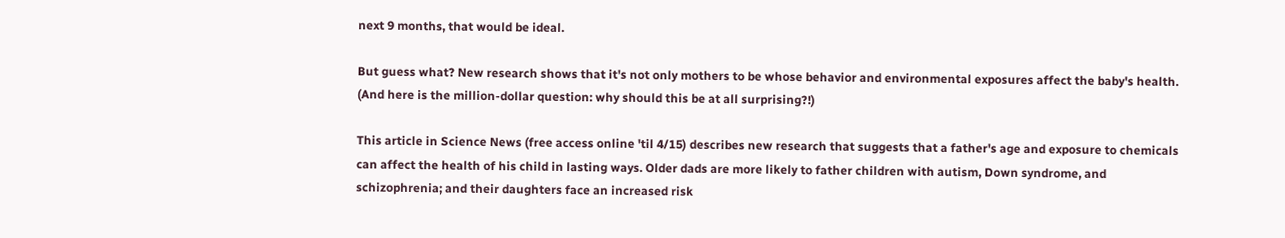next 9 months, that would be ideal.

But guess what? New research shows that it's not only mothers to be whose behavior and environmental exposures affect the baby's health. (And here is the million-dollar question: why should this be at all surprising?!)

This article in Science News (free access online 'til 4/15) describes new research that suggests that a father's age and exposure to chemicals can affect the health of his child in lasting ways. Older dads are more likely to father children with autism, Down syndrome, and schizophrenia; and their daughters face an increased risk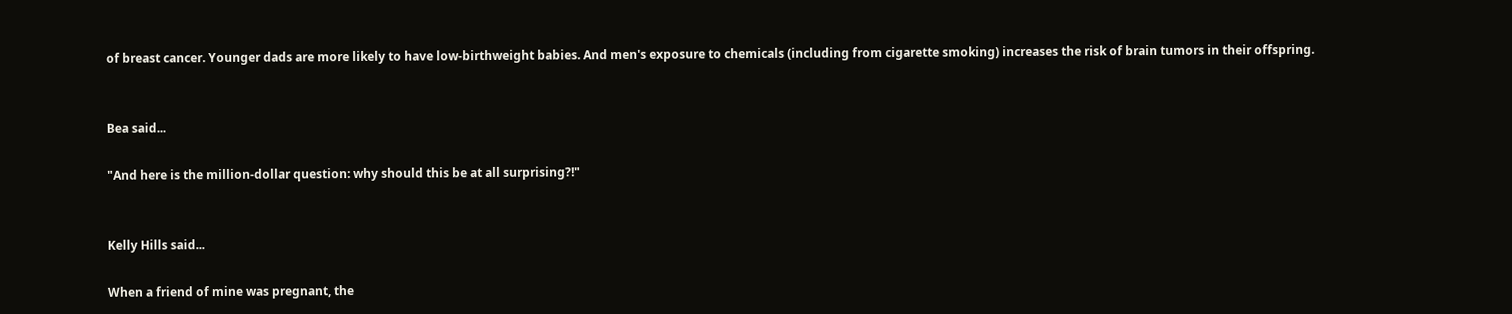of breast cancer. Younger dads are more likely to have low-birthweight babies. And men's exposure to chemicals (including from cigarette smoking) increases the risk of brain tumors in their offspring.


Bea said...

"And here is the million-dollar question: why should this be at all surprising?!"


Kelly Hills said...

When a friend of mine was pregnant, the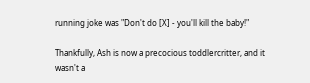running joke was "Don't do [X] - you'll kill the baby!"

Thankfully, Ash is now a precocious toddlercritter, and it wasn't a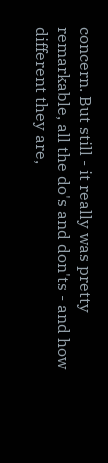concern. But still - it really was pretty remarkable, all the do's and don'ts - and how different they are,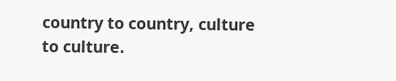country to country, culture to culture.